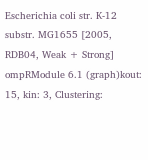Escherichia coli str. K-12 substr. MG1655 [2005, RDB04, Weak + Strong]
ompRModule 6.1 (graph)kout: 15, kin: 3, Clustering: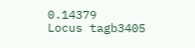0.14379
Locus tagb3405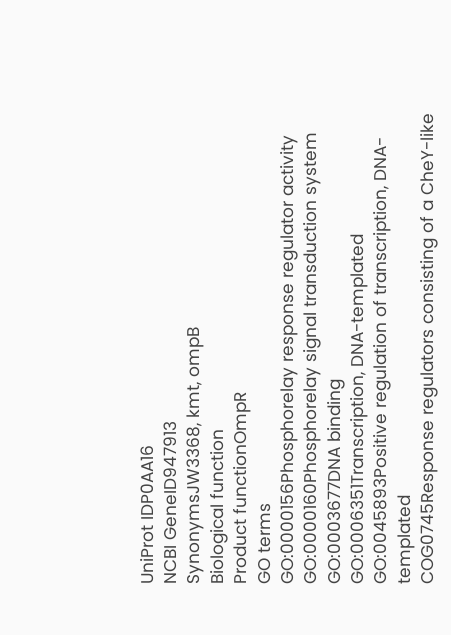UniProt IDP0AA16
NCBI GeneID947913
SynonymsJW3368, kmt, ompB
Biological function
Product functionOmpR
GO terms
GO:0000156Phosphorelay response regulator activity
GO:0000160Phosphorelay signal transduction system
GO:0003677DNA binding
GO:0006351Transcription, DNA-templated
GO:0045893Positive regulation of transcription, DNA-templated
COG0745Response regulators consisting of a CheY-like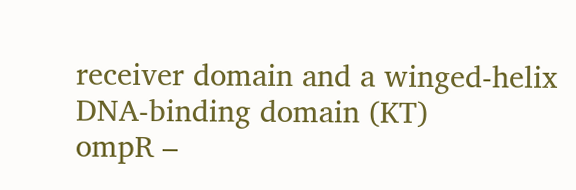receiver domain and a winged-helix DNA-binding domain (KT)
ompR –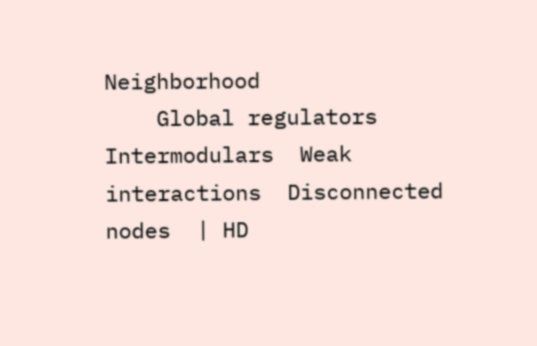Neighborhood
    Global regulators  Intermodulars  Weak interactions  Disconnected nodes  | HD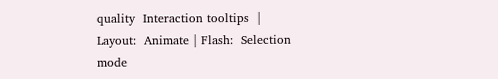quality  Interaction tooltips  | Layout:  Animate | Flash:  Selection mode